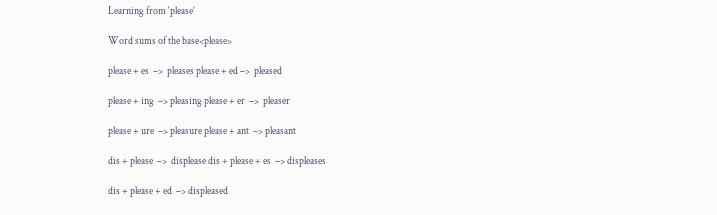Learning from ‘please’

Word sums of the base<please>

please + es  –>  pleases please + ed –>  pleased

please + ing  –> pleasing please + er  –>  pleaser

please + ure  –> pleasure please + ant  –> pleasant

dis + please  –>  displease dis + please + es  –> displeases

dis + please + ed  –> displeased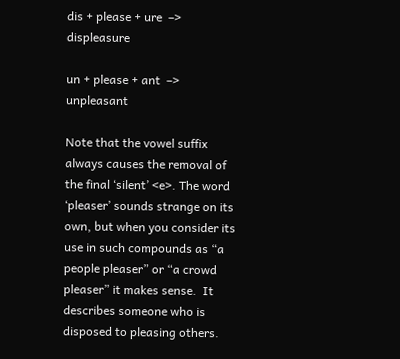dis + please + ure  –>  displeasure

un + please + ant  –>   unpleasant

Note that the vowel suffix always causes the removal of the final ‘silent’ <e>. The word ‘pleaser’ sounds strange on its own, but when you consider its use in such compounds as “a people pleaser” or “a crowd pleaser” it makes sense.  It describes someone who is disposed to pleasing others.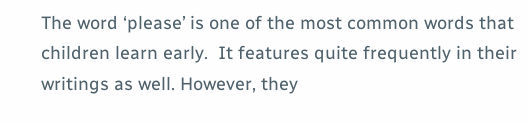The word ‘please’ is one of the most common words that children learn early.  It features quite frequently in their writings as well. However, they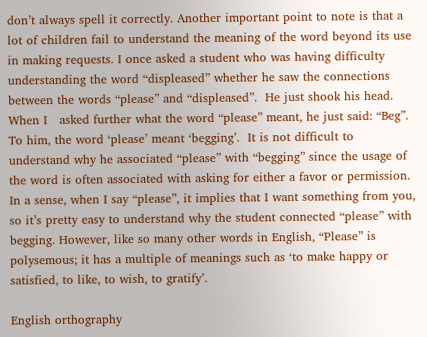don’t always spell it correctly. Another important point to note is that a lot of children fail to understand the meaning of the word beyond its use in making requests. I once asked a student who was having difficulty understanding the word “displeased” whether he saw the connections between the words “please” and “displeased”.  He just shook his head.  When I   asked further what the word “please” meant, he just said: “Beg”. To him, the word ‘please’ meant ‘begging’.  It is not difficult to understand why he associated “please” with “begging” since the usage of the word is often associated with asking for either a favor or permission.  In a sense, when I say “please”, it implies that I want something from you, so it’s pretty easy to understand why the student connected “please” with begging. However, like so many other words in English, “Please” is polysemous; it has a multiple of meanings such as ‘to make happy or satisfied, to like, to wish, to gratify’.

English orthography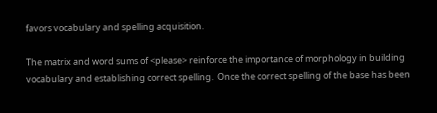favors vocabulary and spelling acquisition.

The matrix and word sums of <please> reinforce the importance of morphology in building vocabulary and establishing correct spelling.  Once the correct spelling of the base has been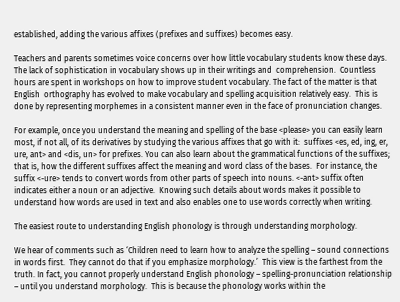established, adding the various affixes (prefixes and suffixes) becomes easy.

Teachers and parents sometimes voice concerns over how little vocabulary students know these days.  The lack of sophistication in vocabulary shows up in their writings and  comprehension.  Countless hours are spent in workshops on how to improve student vocabulary. The fact of the matter is that English  orthography has evolved to make vocabulary and spelling acquisition relatively easy.  This is done by representing morphemes in a consistent manner even in the face of pronunciation changes.

For example, once you understand the meaning and spelling of the base <please> you can easily learn most, if not all, of its derivatives by studying the various affixes that go with it:  suffixes <es, ed, ing, er, ure, ant> and <dis, un> for prefixes. You can also learn about the grammatical functions of the suffixes; that is, how the different suffixes affect the meaning and word class of the bases.  For instance, the suffix <-ure> tends to convert words from other parts of speech into nouns. <-ant> suffix often indicates either a noun or an adjective.  Knowing such details about words makes it possible to understand how words are used in text and also enables one to use words correctly when writing.

The easiest route to understanding English phonology is through understanding morphology.

We hear of comments such as ‘Children need to learn how to analyze the spelling – sound connections in words first.  They cannot do that if you emphasize morphology.’  This view is the farthest from the truth. In fact, you cannot properly understand English phonology – spelling-pronunciation relationship – until you understand morphology.  This is because the phonology works within the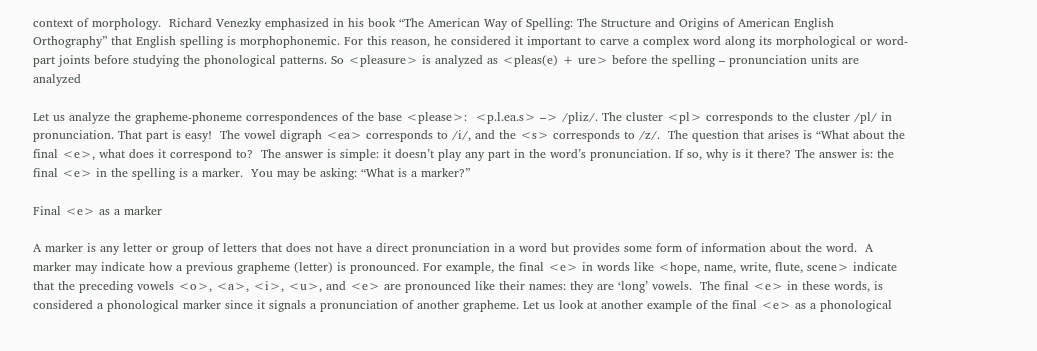context of morphology.  Richard Venezky emphasized in his book “The American Way of Spelling: The Structure and Origins of American English Orthography” that English spelling is morphophonemic. For this reason, he considered it important to carve a complex word along its morphological or word-part joints before studying the phonological patterns. So <pleasure> is analyzed as <pleas(e) + ure> before the spelling – pronunciation units are analyzed

Let us analyze the grapheme-phoneme correspondences of the base <please>:  <p.l.ea.s> –> /pliz/. The cluster <pl> corresponds to the cluster /pl/ in pronunciation. That part is easy!  The vowel digraph <ea> corresponds to /i/, and the <s> corresponds to /z/.  The question that arises is “What about the final <e>, what does it correspond to?  The answer is simple: it doesn’t play any part in the word’s pronunciation. If so, why is it there? The answer is: the final <e> in the spelling is a marker.  You may be asking: “What is a marker?”

Final <e> as a marker

A marker is any letter or group of letters that does not have a direct pronunciation in a word but provides some form of information about the word.  A marker may indicate how a previous grapheme (letter) is pronounced. For example, the final <e> in words like <hope, name, write, flute, scene> indicate that the preceding vowels <o>, <a>, <i>, <u>, and <e> are pronounced like their names: they are ‘long’ vowels.  The final <e> in these words, is considered a phonological marker since it signals a pronunciation of another grapheme. Let us look at another example of the final <e> as a phonological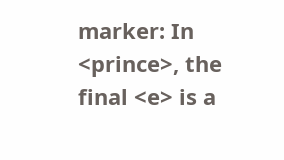marker: In <prince>, the final <e> is a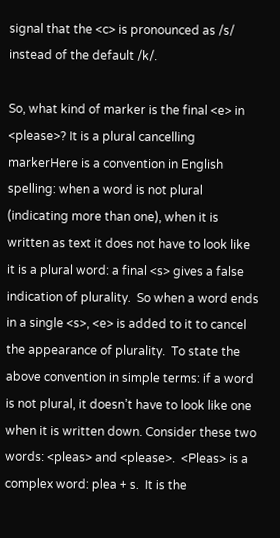signal that the <c> is pronounced as /s/ instead of the default /k/.

So, what kind of marker is the final <e> in <please>? It is a plural cancelling markerHere is a convention in English spelling: when a word is not plural (indicating more than one), when it is written as text it does not have to look like it is a plural word: a final <s> gives a false indication of plurality.  So when a word ends in a single <s>, <e> is added to it to cancel the appearance of plurality.  To state the above convention in simple terms: if a word is not plural, it doesn’t have to look like one when it is written down. Consider these two words: <pleas> and <please>.  <Pleas> is a complex word: plea + s.  It is the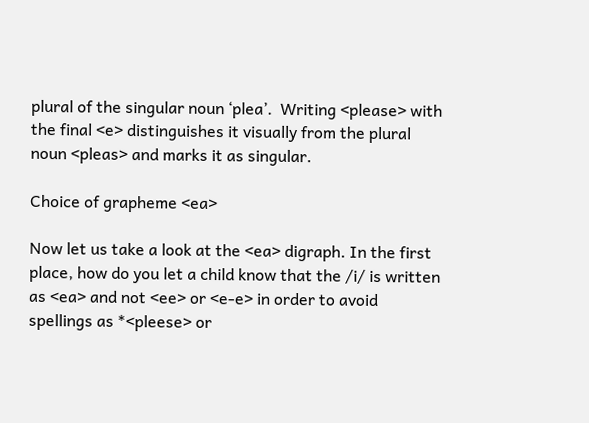plural of the singular noun ‘plea’.  Writing <please> with the final <e> distinguishes it visually from the plural noun <pleas> and marks it as singular.

Choice of grapheme <ea>

Now let us take a look at the <ea> digraph. In the first place, how do you let a child know that the /i/ is written as <ea> and not <ee> or <e-e> in order to avoid spellings as *<pleese> or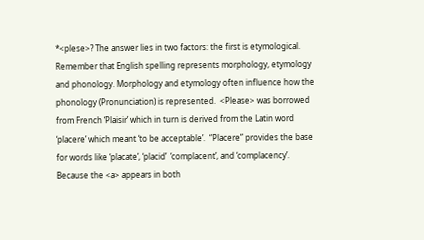*<plese>? The answer lies in two factors: the first is etymological. Remember that English spelling represents morphology, etymology and phonology. Morphology and etymology often influence how the phonology (Pronunciation) is represented.  <Please> was borrowed from French ‘Plaisir’ which in turn is derived from the Latin word ‘placere’ which meant ‘to be acceptable’.  “Placere” provides the base for words like ‘placate’, ‘placid’  ‘complacent’, and ‘complacency’.  Because the <a> appears in both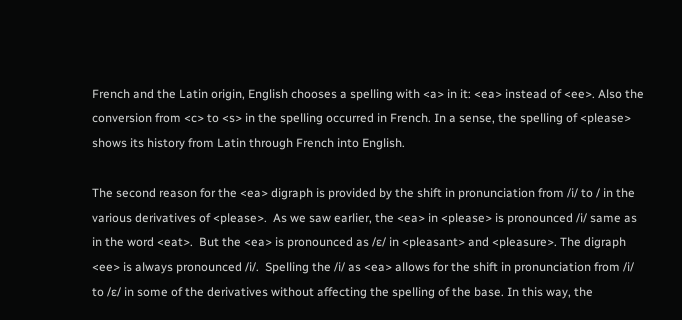French and the Latin origin, English chooses a spelling with <a> in it: <ea> instead of <ee>. Also the conversion from <c> to <s> in the spelling occurred in French. In a sense, the spelling of <please> shows its history from Latin through French into English.

The second reason for the <ea> digraph is provided by the shift in pronunciation from /i/ to / in the various derivatives of <please>.  As we saw earlier, the <ea> in <please> is pronounced /i/ same as in the word <eat>.  But the <ea> is pronounced as /ɛ/ in <pleasant> and <pleasure>. The digraph <ee> is always pronounced /i/.  Spelling the /i/ as <ea> allows for the shift in pronunciation from /i/ to /ɛ/ in some of the derivatives without affecting the spelling of the base. In this way, the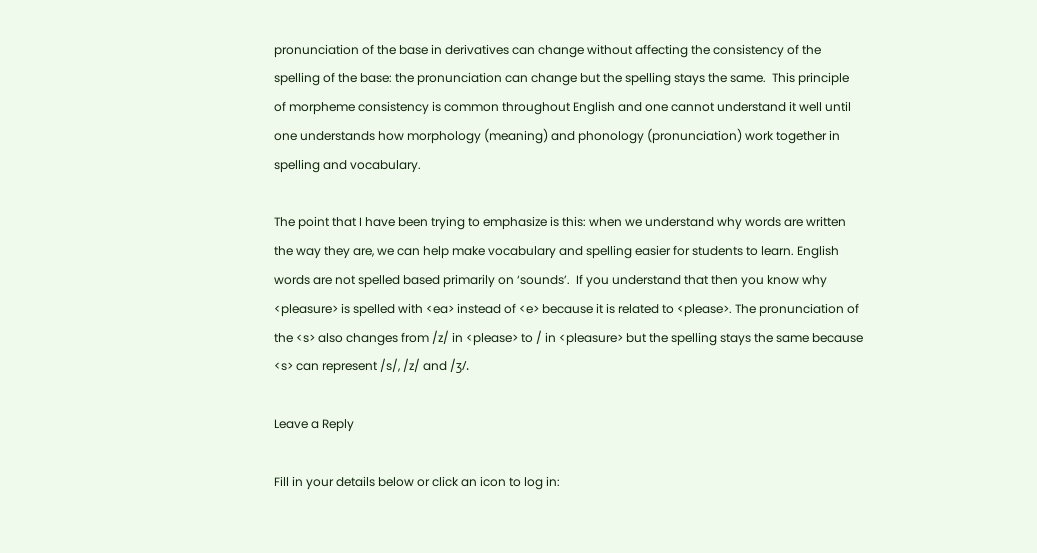pronunciation of the base in derivatives can change without affecting the consistency of the spelling of the base: the pronunciation can change but the spelling stays the same.  This principle of morpheme consistency is common throughout English and one cannot understand it well until one understands how morphology (meaning) and phonology (pronunciation) work together in spelling and vocabulary.

The point that I have been trying to emphasize is this: when we understand why words are written the way they are, we can help make vocabulary and spelling easier for students to learn. English words are not spelled based primarily on ‘sounds’.  If you understand that then you know why <pleasure> is spelled with <ea> instead of <e> because it is related to <please>. The pronunciation of the <s> also changes from /z/ in <please> to / in <pleasure> but the spelling stays the same because <s> can represent /s/, /z/ and /ʒ/.

Leave a Reply

Fill in your details below or click an icon to log in: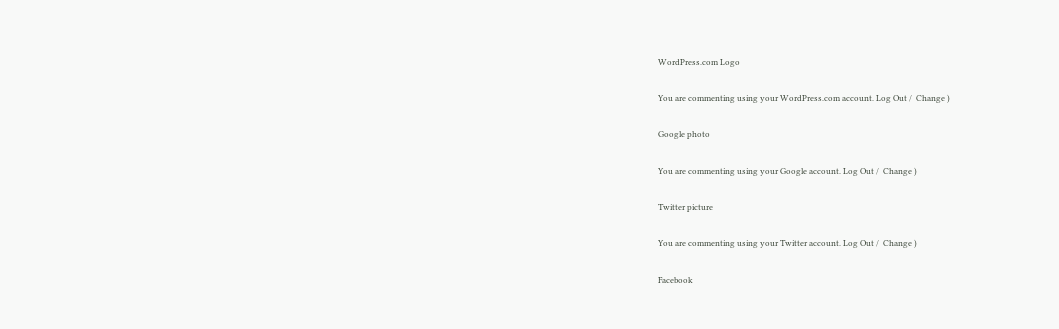WordPress.com Logo

You are commenting using your WordPress.com account. Log Out /  Change )

Google photo

You are commenting using your Google account. Log Out /  Change )

Twitter picture

You are commenting using your Twitter account. Log Out /  Change )

Facebook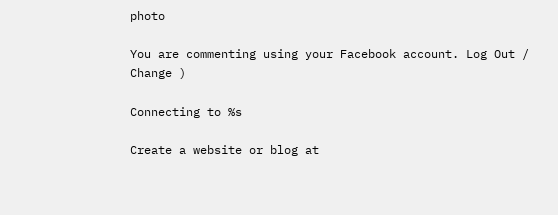photo

You are commenting using your Facebook account. Log Out /  Change )

Connecting to %s

Create a website or blog at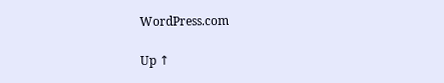WordPress.com

Up ↑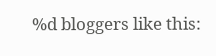%d bloggers like this: